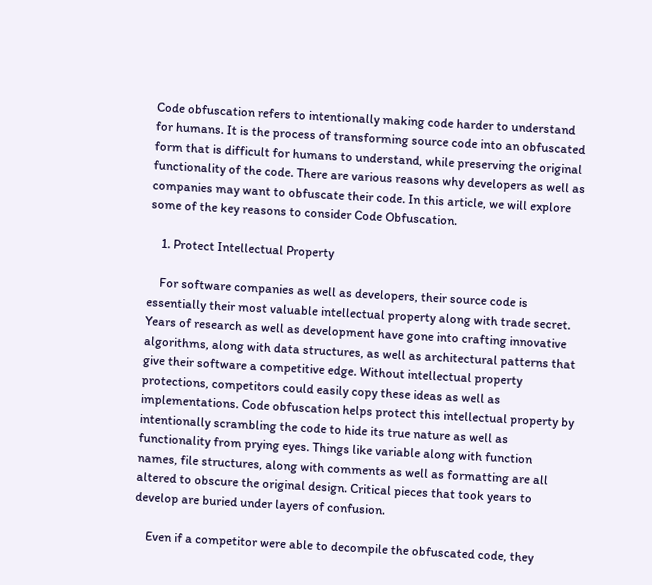Code obfuscation refers to intentionally making code harder to understand for humans. It is the process of transforming source code into an obfuscated form that is difficult for humans to understand, while preserving the original functionality of the code. There are various reasons why developers as well as companies may want to obfuscate their code. In this article, we will explore some of the key reasons to consider Code Obfuscation.

    1. Protect Intellectual Property

    For software companies as well as developers, their source code is essentially their most valuable intellectual property along with trade secret. Years of research as well as development have gone into crafting innovative algorithms, along with data structures, as well as architectural patterns that give their software a competitive edge. Without intellectual property protections, competitors could easily copy these ideas as well as implementations. Code obfuscation helps protect this intellectual property by intentionally scrambling the code to hide its true nature as well as functionality from prying eyes. Things like variable along with function names, file structures, along with comments as well as formatting are all altered to obscure the original design. Critical pieces that took years to develop are buried under layers of confusion.

    Even if a competitor were able to decompile the obfuscated code, they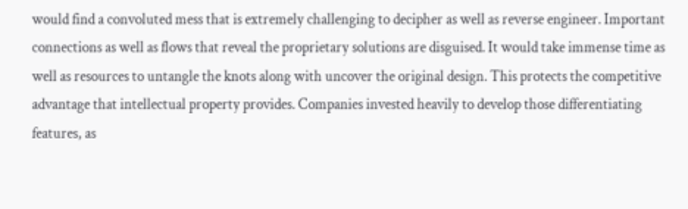would find a convoluted mess that is extremely challenging to decipher as well as reverse engineer. Important connections as well as flows that reveal the proprietary solutions are disguised. It would take immense time as well as resources to untangle the knots along with uncover the original design. This protects the competitive advantage that intellectual property provides. Companies invested heavily to develop those differentiating features, as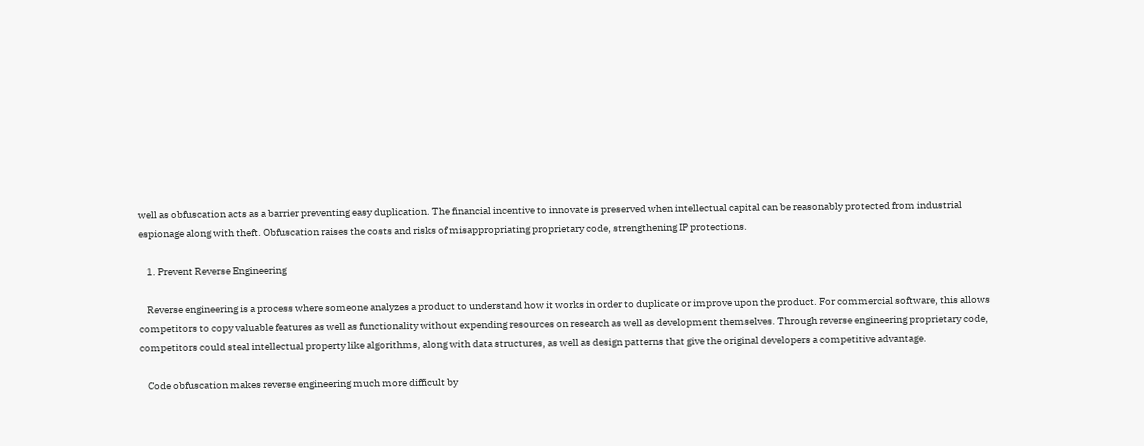well as obfuscation acts as a barrier preventing easy duplication. The financial incentive to innovate is preserved when intellectual capital can be reasonably protected from industrial espionage along with theft. Obfuscation raises the costs and risks of misappropriating proprietary code, strengthening IP protections.

    1. Prevent Reverse Engineering

    Reverse engineering is a process where someone analyzes a product to understand how it works in order to duplicate or improve upon the product. For commercial software, this allows competitors to copy valuable features as well as functionality without expending resources on research as well as development themselves. Through reverse engineering proprietary code, competitors could steal intellectual property like algorithms, along with data structures, as well as design patterns that give the original developers a competitive advantage.

    Code obfuscation makes reverse engineering much more difficult by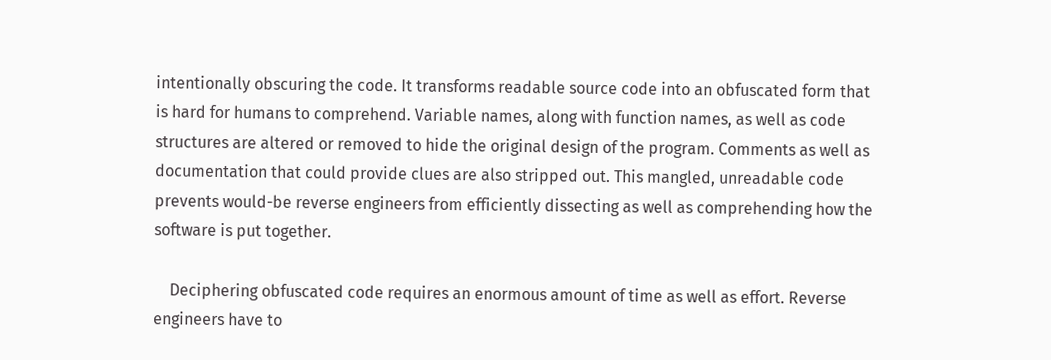intentionally obscuring the code. It transforms readable source code into an obfuscated form that is hard for humans to comprehend. Variable names, along with function names, as well as code structures are altered or removed to hide the original design of the program. Comments as well as documentation that could provide clues are also stripped out. This mangled, unreadable code prevents would-be reverse engineers from efficiently dissecting as well as comprehending how the software is put together.

    Deciphering obfuscated code requires an enormous amount of time as well as effort. Reverse engineers have to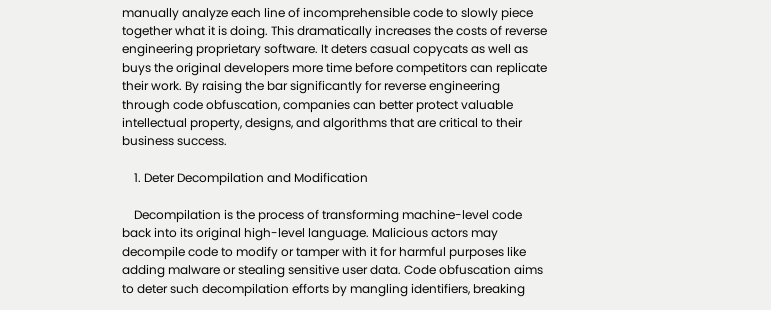manually analyze each line of incomprehensible code to slowly piece together what it is doing. This dramatically increases the costs of reverse engineering proprietary software. It deters casual copycats as well as buys the original developers more time before competitors can replicate their work. By raising the bar significantly for reverse engineering through code obfuscation, companies can better protect valuable intellectual property, designs, and algorithms that are critical to their business success.

    1. Deter Decompilation and Modification

    Decompilation is the process of transforming machine-level code back into its original high-level language. Malicious actors may decompile code to modify or tamper with it for harmful purposes like adding malware or stealing sensitive user data. Code obfuscation aims to deter such decompilation efforts by mangling identifiers, breaking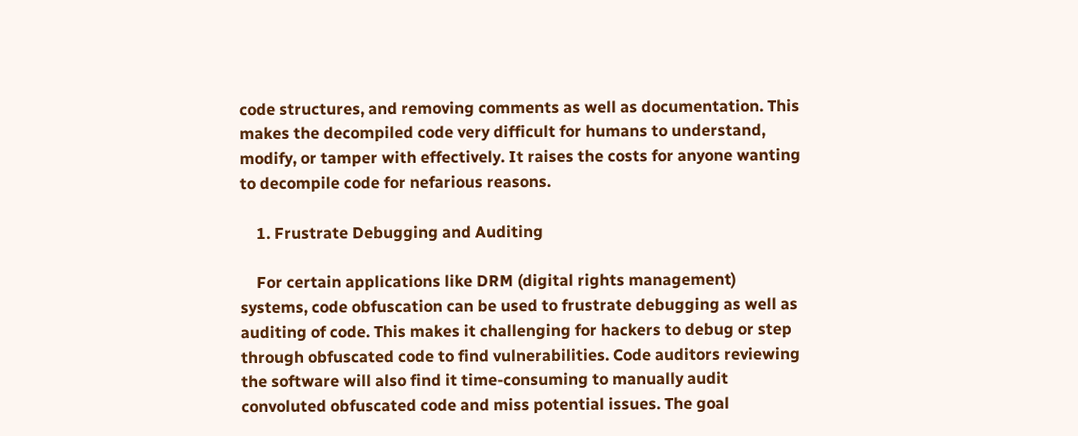code structures, and removing comments as well as documentation. This makes the decompiled code very difficult for humans to understand, modify, or tamper with effectively. It raises the costs for anyone wanting to decompile code for nefarious reasons.

    1. Frustrate Debugging and Auditing

    For certain applications like DRM (digital rights management) systems, code obfuscation can be used to frustrate debugging as well as auditing of code. This makes it challenging for hackers to debug or step through obfuscated code to find vulnerabilities. Code auditors reviewing the software will also find it time-consuming to manually audit convoluted obfuscated code and miss potential issues. The goal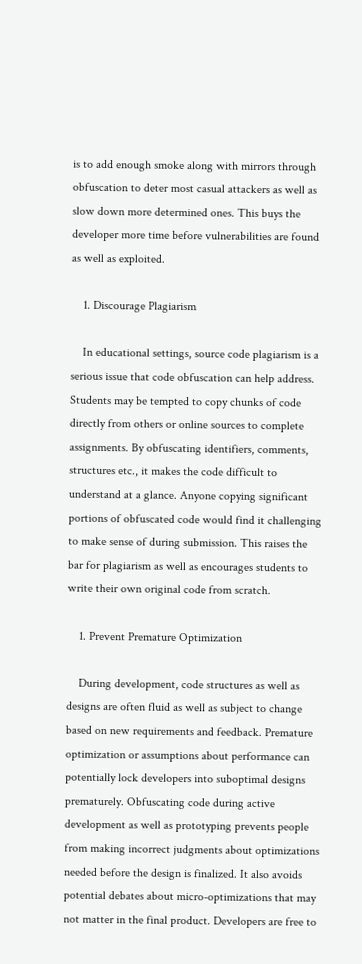is to add enough smoke along with mirrors through obfuscation to deter most casual attackers as well as slow down more determined ones. This buys the developer more time before vulnerabilities are found as well as exploited.

    1. Discourage Plagiarism

    In educational settings, source code plagiarism is a serious issue that code obfuscation can help address. Students may be tempted to copy chunks of code directly from others or online sources to complete assignments. By obfuscating identifiers, comments, structures etc., it makes the code difficult to understand at a glance. Anyone copying significant portions of obfuscated code would find it challenging to make sense of during submission. This raises the bar for plagiarism as well as encourages students to write their own original code from scratch.

    1. Prevent Premature Optimization

    During development, code structures as well as designs are often fluid as well as subject to change based on new requirements and feedback. Premature optimization or assumptions about performance can potentially lock developers into suboptimal designs prematurely. Obfuscating code during active development as well as prototyping prevents people from making incorrect judgments about optimizations needed before the design is finalized. It also avoids potential debates about micro-optimizations that may not matter in the final product. Developers are free to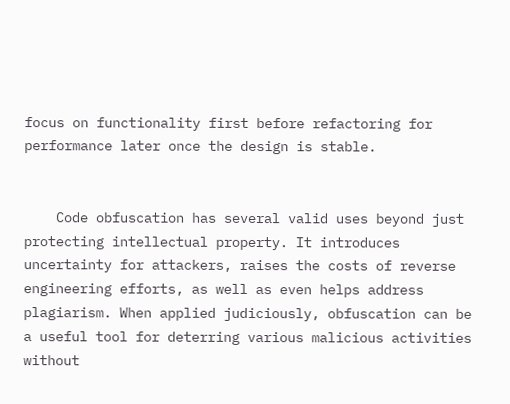focus on functionality first before refactoring for performance later once the design is stable.


    Code obfuscation has several valid uses beyond just protecting intellectual property. It introduces uncertainty for attackers, raises the costs of reverse engineering efforts, as well as even helps address plagiarism. When applied judiciously, obfuscation can be a useful tool for deterring various malicious activities without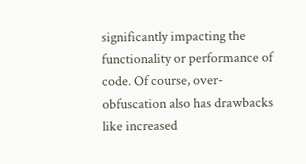significantly impacting the functionality or performance of code. Of course, over-obfuscation also has drawbacks like increased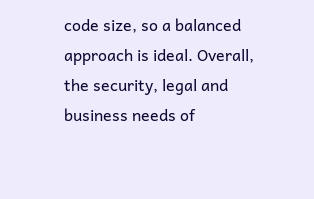code size, so a balanced approach is ideal. Overall, the security, legal and business needs of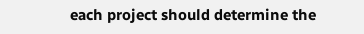each project should determine the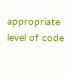appropriate level of code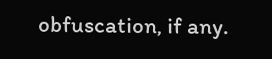obfuscation, if any.